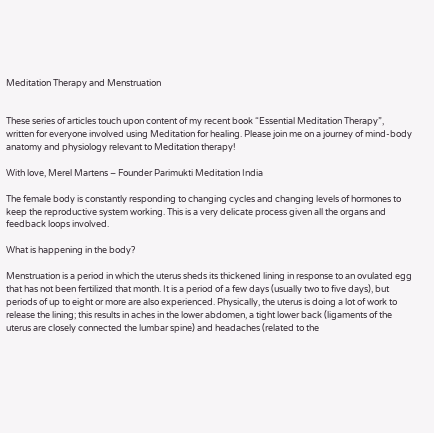Meditation Therapy and Menstruation


These series of articles touch upon content of my recent book “Essential Meditation Therapy”, written for everyone involved using Meditation for healing. Please join me on a journey of mind-body anatomy and physiology relevant to Meditation therapy!

With love, Merel Martens – Founder Parimukti Meditation India

The female body is constantly responding to changing cycles and changing levels of hormones to keep the reproductive system working. This is a very delicate process given all the organs and feedback loops involved.

What is happening in the body?

Menstruation is a period in which the uterus sheds its thickened lining in response to an ovulated egg that has not been fertilized that month. It is a period of a few days (usually two to five days), but periods of up to eight or more are also experienced. Physically, the uterus is doing a lot of work to release the lining; this results in aches in the lower abdomen, a tight lower back (ligaments of the uterus are closely connected the lumbar spine) and headaches (related to the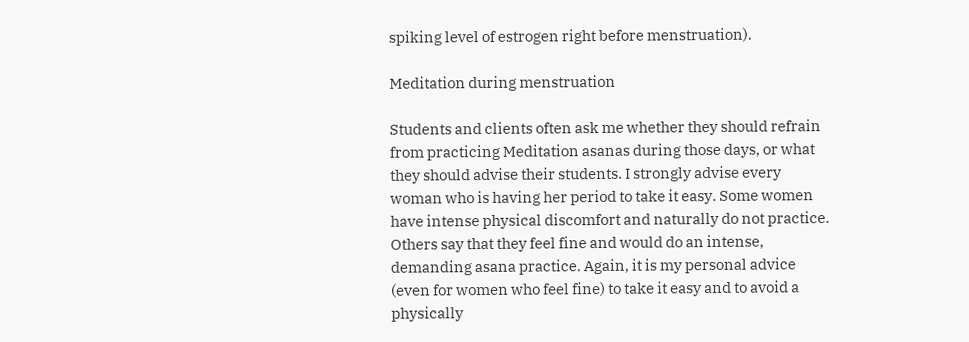spiking level of estrogen right before menstruation).

Meditation during menstruation

Students and clients often ask me whether they should refrain from practicing Meditation asanas during those days, or what they should advise their students. I strongly advise every woman who is having her period to take it easy. Some women have intense physical discomfort and naturally do not practice. Others say that they feel fine and would do an intense, demanding asana practice. Again, it is my personal advice (even for women who feel fine) to take it easy and to avoid a physically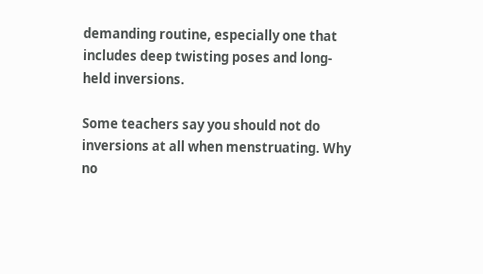demanding routine, especially one that includes deep twisting poses and long-held inversions.

Some teachers say you should not do inversions at all when menstruating. Why no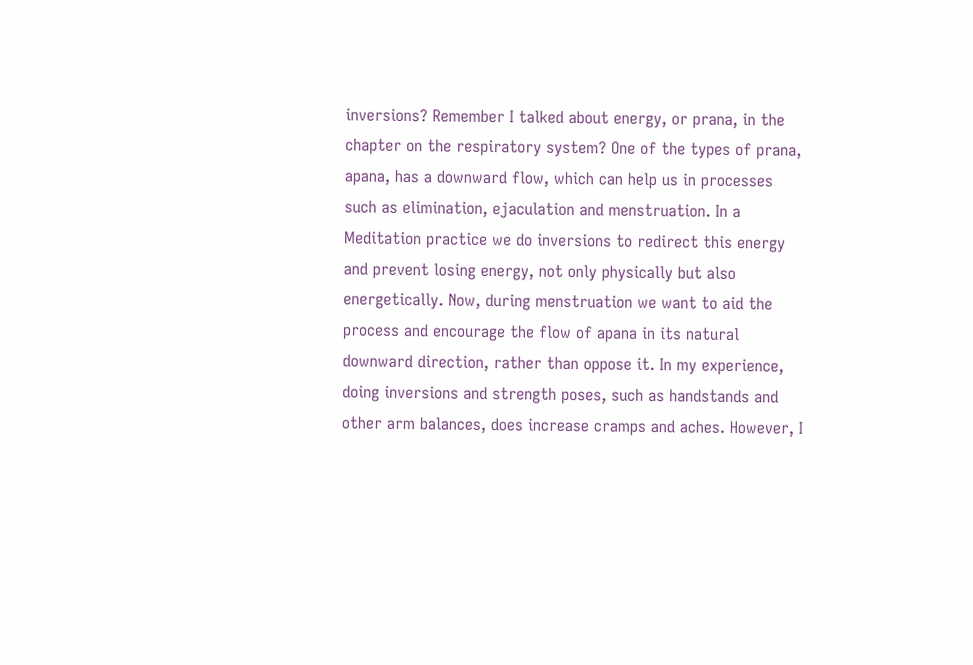inversions? Remember I talked about energy, or prana, in the chapter on the respiratory system? One of the types of prana, apana, has a downward flow, which can help us in processes such as elimination, ejaculation and menstruation. In a Meditation practice we do inversions to redirect this energy and prevent losing energy, not only physically but also energetically. Now, during menstruation we want to aid the process and encourage the flow of apana in its natural downward direction, rather than oppose it. In my experience, doing inversions and strength poses, such as handstands and other arm balances, does increase cramps and aches. However, I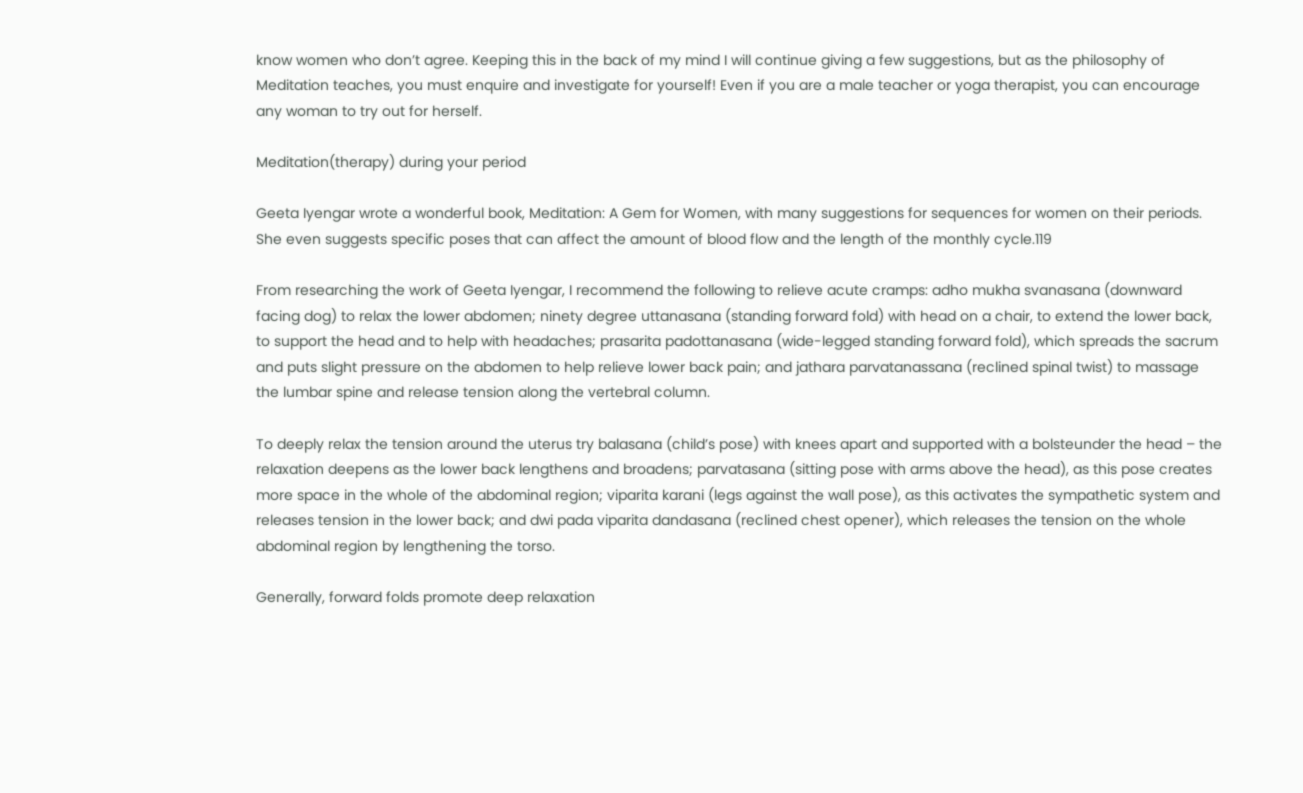know women who don’t agree. Keeping this in the back of my mind I will continue giving a few suggestions, but as the philosophy of Meditation teaches, you must enquire and investigate for yourself! Even if you are a male teacher or yoga therapist, you can encourage any woman to try out for herself.

Meditation(therapy) during your period

Geeta Iyengar wrote a wonderful book, Meditation: A Gem for Women, with many suggestions for sequences for women on their periods. She even suggests specific poses that can affect the amount of blood flow and the length of the monthly cycle.119

From researching the work of Geeta Iyengar, I recommend the following to relieve acute cramps: adho mukha svanasana (downward facing dog) to relax the lower abdomen; ninety degree uttanasana (standing forward fold) with head on a chair, to extend the lower back, to support the head and to help with headaches; prasarita padottanasana (wide-legged standing forward fold), which spreads the sacrum and puts slight pressure on the abdomen to help relieve lower back pain; and jathara parvatanassana (reclined spinal twist) to massage the lumbar spine and release tension along the vertebral column.

To deeply relax the tension around the uterus try balasana (child’s pose) with knees apart and supported with a bolsteunder the head – the relaxation deepens as the lower back lengthens and broadens; parvatasana (sitting pose with arms above the head), as this pose creates more space in the whole of the abdominal region; viparita karani (legs against the wall pose), as this activates the sympathetic system and releases tension in the lower back; and dwi pada viparita dandasana (reclined chest opener), which releases the tension on the whole abdominal region by lengthening the torso.

Generally, forward folds promote deep relaxation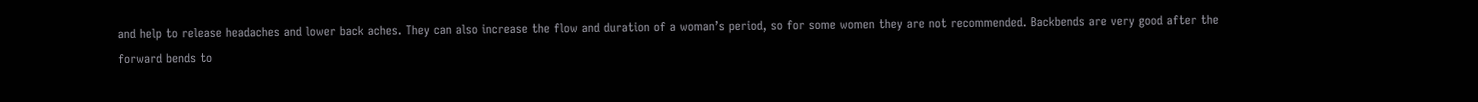and help to release headaches and lower back aches. They can also increase the flow and duration of a woman’s period, so for some women they are not recommended. Backbends are very good after the forward bends to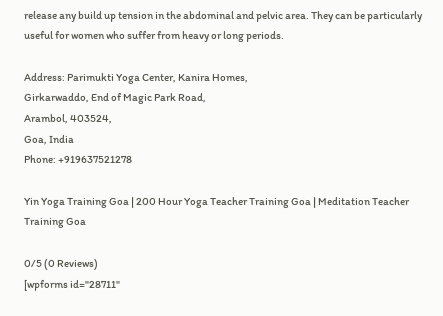release any build up tension in the abdominal and pelvic area. They can be particularly useful for women who suffer from heavy or long periods.

Address: Parimukti Yoga Center, Kanira Homes,
Girkarwaddo, End of Magic Park Road,
Arambol, 403524,
Goa, India
Phone: +919637521278

Yin Yoga Training Goa | 200 Hour Yoga Teacher Training Goa | Meditation Teacher Training Goa

0/5 (0 Reviews)
[wpforms id="28711"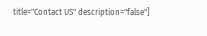title="Contact US" description="false"]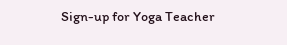Sign-up for Yoga Teacher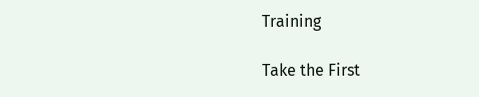Training

Take the First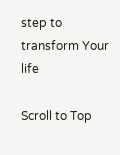step to transform Your life

Scroll to Top